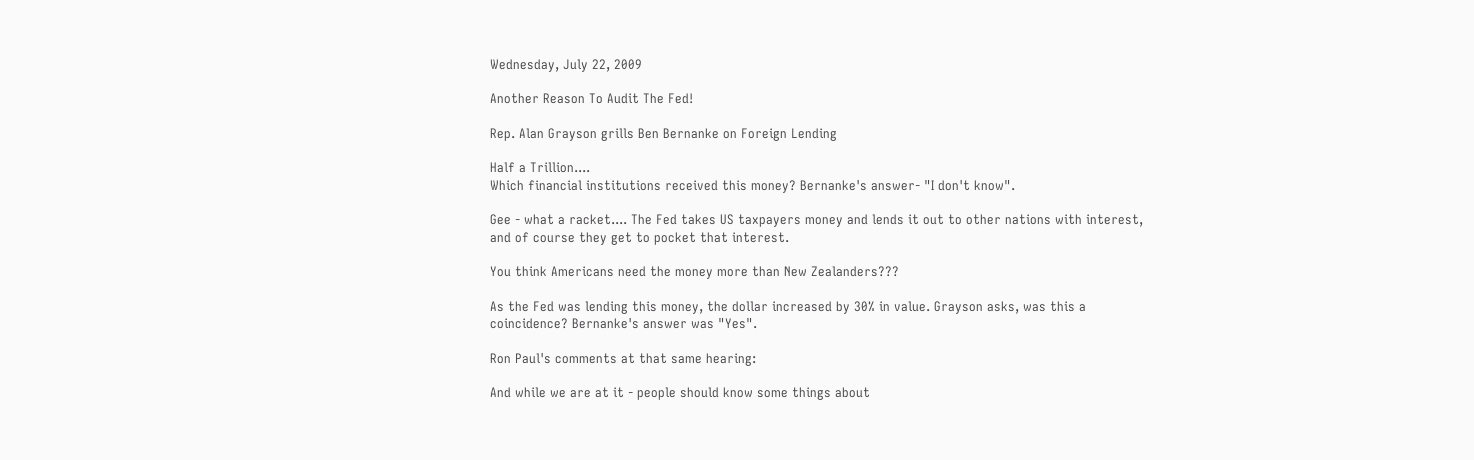Wednesday, July 22, 2009

Another Reason To Audit The Fed!

Rep. Alan Grayson grills Ben Bernanke on Foreign Lending

Half a Trillion....
Which financial institutions received this money? Bernanke's answer- "I don't know".

Gee - what a racket.... The Fed takes US taxpayers money and lends it out to other nations with interest, and of course they get to pocket that interest.

You think Americans need the money more than New Zealanders???

As the Fed was lending this money, the dollar increased by 30% in value. Grayson asks, was this a coincidence? Bernanke's answer was "Yes".

Ron Paul's comments at that same hearing:

And while we are at it - people should know some things about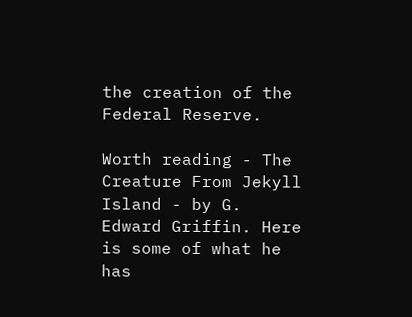the creation of the Federal Reserve.

Worth reading - The Creature From Jekyll Island - by G. Edward Griffin. Here is some of what he has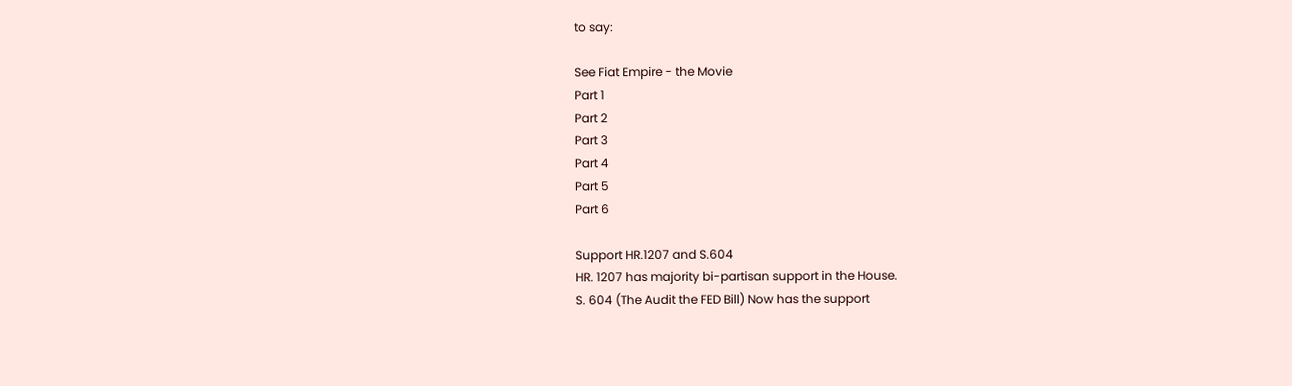to say:

See Fiat Empire - the Movie
Part 1
Part 2
Part 3
Part 4
Part 5
Part 6

Support HR.1207 and S.604
HR. 1207 has majority bi-partisan support in the House.
S. 604 (The Audit the FED Bill) Now has the support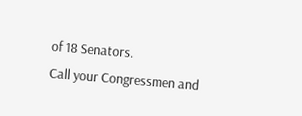of 18 Senators.
Call your Congressmen and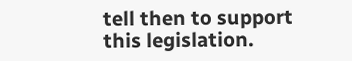tell then to support this legislation.